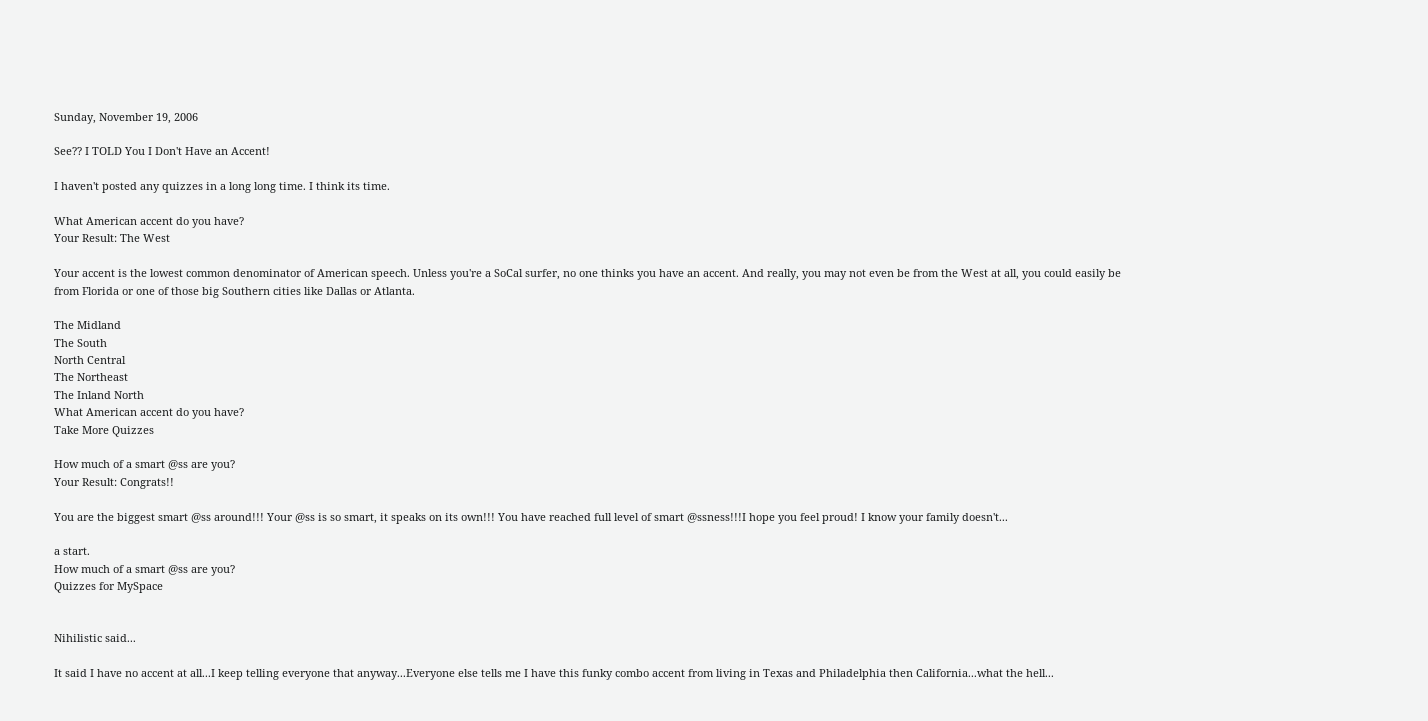Sunday, November 19, 2006

See?? I TOLD You I Don't Have an Accent!

I haven't posted any quizzes in a long long time. I think its time.

What American accent do you have?
Your Result: The West

Your accent is the lowest common denominator of American speech. Unless you're a SoCal surfer, no one thinks you have an accent. And really, you may not even be from the West at all, you could easily be from Florida or one of those big Southern cities like Dallas or Atlanta.

The Midland
The South
North Central
The Northeast
The Inland North
What American accent do you have?
Take More Quizzes

How much of a smart @ss are you?
Your Result: Congrats!!

You are the biggest smart @ss around!!! Your @ss is so smart, it speaks on its own!!! You have reached full level of smart @ssness!!!I hope you feel proud! I know your family doesn't...

a start.
How much of a smart @ss are you?
Quizzes for MySpace


Nihilistic said...

It said I have no accent at all...I keep telling everyone that anyway...Everyone else tells me I have this funky combo accent from living in Texas and Philadelphia then California...what the hell...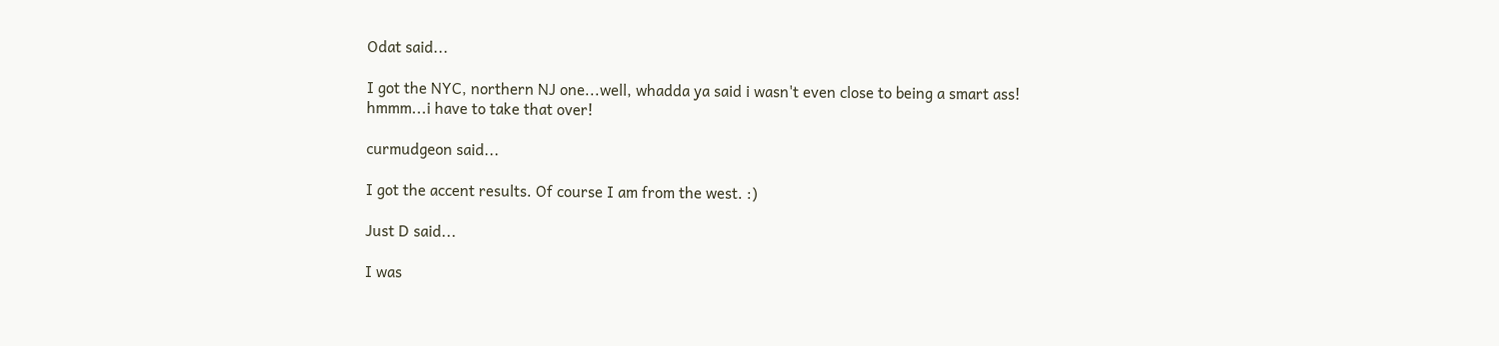Odat said...

I got the NYC, northern NJ one...well, whadda ya said i wasn't even close to being a smart ass! hmmm...i have to take that over!

curmudgeon said...

I got the accent results. Of course I am from the west. :)

Just D said...

I was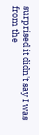surprised it didn't say I was from the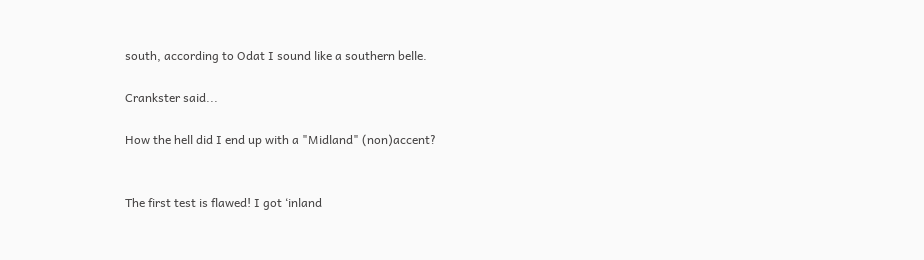south, according to Odat I sound like a southern belle.

Crankster said...

How the hell did I end up with a "Midland" (non)accent?


The first test is flawed! I got ‘inland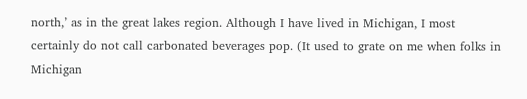north,’ as in the great lakes region. Although I have lived in Michigan, I most certainly do not call carbonated beverages pop. (It used to grate on me when folks in Michigan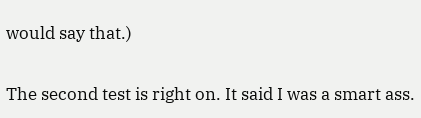would say that.)

The second test is right on. It said I was a smart ass.